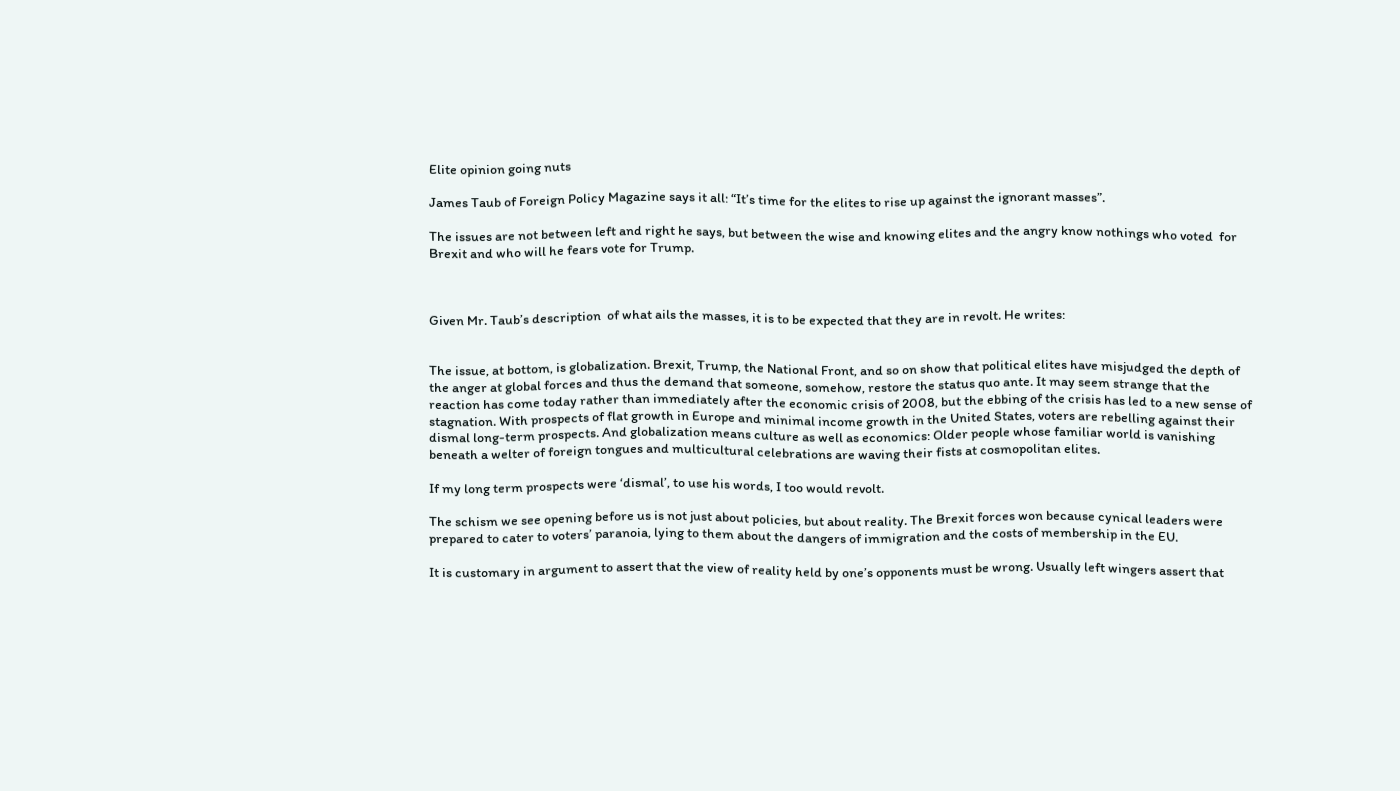Elite opinion going nuts

James Taub of Foreign Policy Magazine says it all: “It’s time for the elites to rise up against the ignorant masses”.

The issues are not between left and right he says, but between the wise and knowing elites and the angry know nothings who voted  for Brexit and who will he fears vote for Trump.



Given Mr. Taub’s description  of what ails the masses, it is to be expected that they are in revolt. He writes:


The issue, at bottom, is globalization. Brexit, Trump, the National Front, and so on show that political elites have misjudged the depth of the anger at global forces and thus the demand that someone, somehow, restore the status quo ante. It may seem strange that the reaction has come today rather than immediately after the economic crisis of 2008, but the ebbing of the crisis has led to a new sense of stagnation. With prospects of flat growth in Europe and minimal income growth in the United States, voters are rebelling against their dismal long-term prospects. And globalization means culture as well as economics: Older people whose familiar world is vanishing beneath a welter of foreign tongues and multicultural celebrations are waving their fists at cosmopolitan elites.

If my long term prospects were ‘dismal’, to use his words, I too would revolt.

The schism we see opening before us is not just about policies, but about reality. The Brexit forces won because cynical leaders were prepared to cater to voters’ paranoia, lying to them about the dangers of immigration and the costs of membership in the EU.

It is customary in argument to assert that the view of reality held by one’s opponents must be wrong. Usually left wingers assert that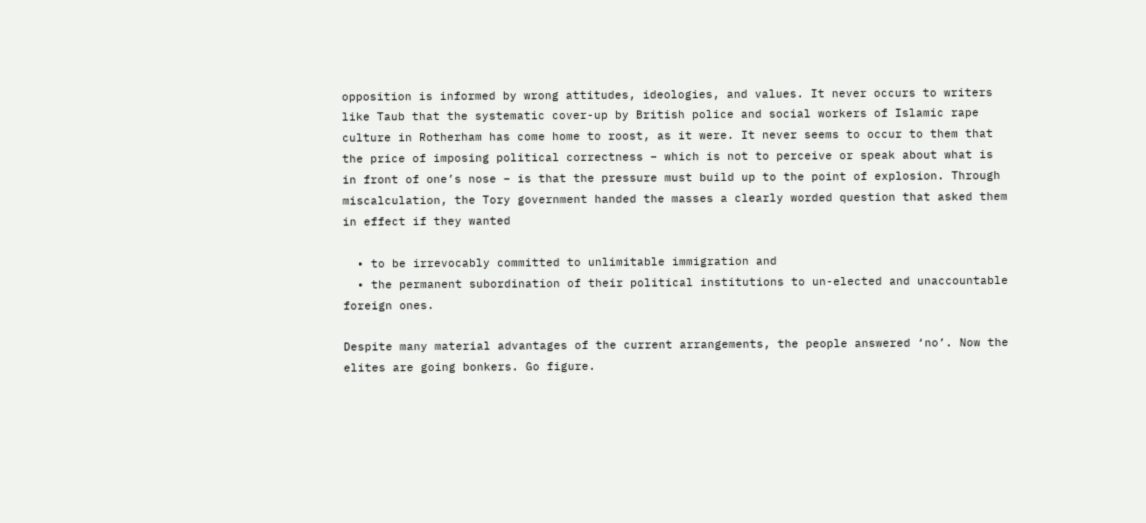opposition is informed by wrong attitudes, ideologies, and values. It never occurs to writers like Taub that the systematic cover-up by British police and social workers of Islamic rape culture in Rotherham has come home to roost, as it were. It never seems to occur to them that the price of imposing political correctness – which is not to perceive or speak about what is in front of one’s nose – is that the pressure must build up to the point of explosion. Through miscalculation, the Tory government handed the masses a clearly worded question that asked them in effect if they wanted

  • to be irrevocably committed to unlimitable immigration and
  • the permanent subordination of their political institutions to un-elected and unaccountable foreign ones.

Despite many material advantages of the current arrangements, the people answered ‘no’. Now the elites are going bonkers. Go figure.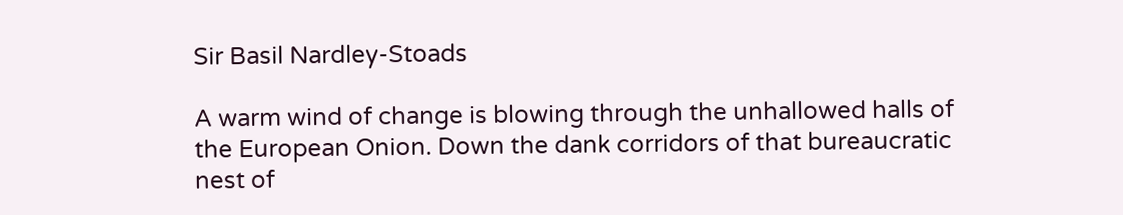Sir Basil Nardley-Stoads

A warm wind of change is blowing through the unhallowed halls of the European Onion. Down the dank corridors of that bureaucratic nest of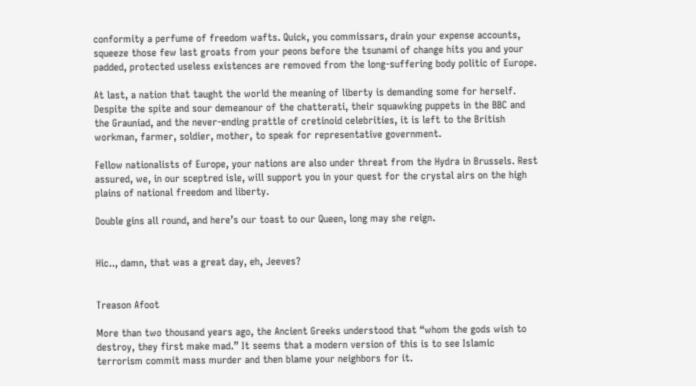conformity a perfume of freedom wafts. Quick, you commissars, drain your expense accounts, squeeze those few last groats from your peons before the tsunami of change hits you and your padded, protected useless existences are removed from the long-suffering body politic of Europe.

At last, a nation that taught the world the meaning of liberty is demanding some for herself. Despite the spite and sour demeanour of the chatterati, their squawking puppets in the BBC and the Grauniad, and the never-ending prattle of cretinoid celebrities, it is left to the British workman, farmer, soldier, mother, to speak for representative government.

Fellow nationalists of Europe, your nations are also under threat from the Hydra in Brussels. Rest assured, we, in our sceptred isle, will support you in your quest for the crystal airs on the high plains of national freedom and liberty.

Double gins all round, and here’s our toast to our Queen, long may she reign.


Hic.., damn, that was a great day, eh, Jeeves?


Treason Afoot

More than two thousand years ago, the Ancient Greeks understood that “whom the gods wish to destroy, they first make mad.” It seems that a modern version of this is to see Islamic terrorism commit mass murder and then blame your neighbors for it.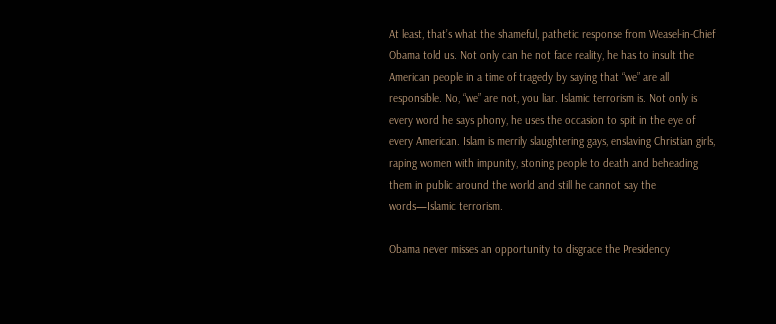At least, that’s what the shameful, pathetic response from Weasel-in-Chief Obama told us. Not only can he not face reality, he has to insult the American people in a time of tragedy by saying that “we” are all responsible. No, “we” are not, you liar. Islamic terrorism is. Not only is every word he says phony, he uses the occasion to spit in the eye of every American. Islam is merrily slaughtering gays, enslaving Christian girls, raping women with impunity, stoning people to death and beheading them in public around the world and still he cannot say the words—Islamic terrorism.

Obama never misses an opportunity to disgrace the Presidency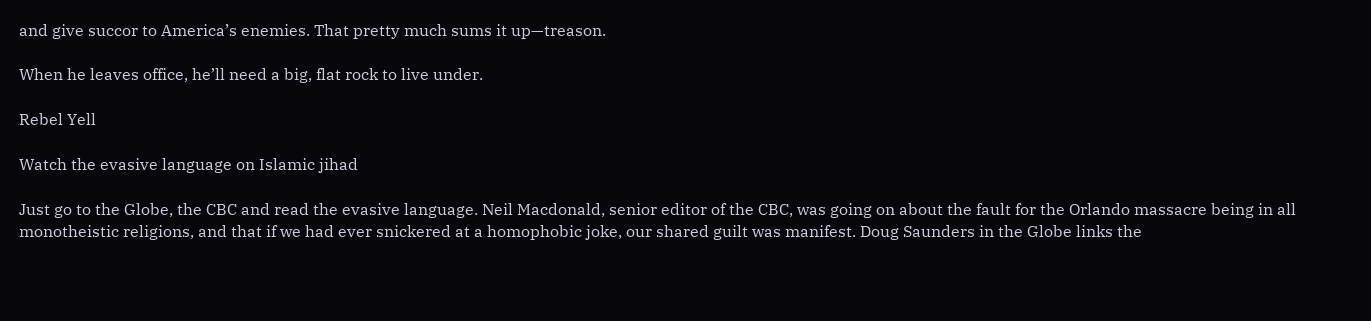and give succor to America’s enemies. That pretty much sums it up—treason.

When he leaves office, he’ll need a big, flat rock to live under.

Rebel Yell

Watch the evasive language on Islamic jihad

Just go to the Globe, the CBC and read the evasive language. Neil Macdonald, senior editor of the CBC, was going on about the fault for the Orlando massacre being in all monotheistic religions, and that if we had ever snickered at a homophobic joke, our shared guilt was manifest. Doug Saunders in the Globe links the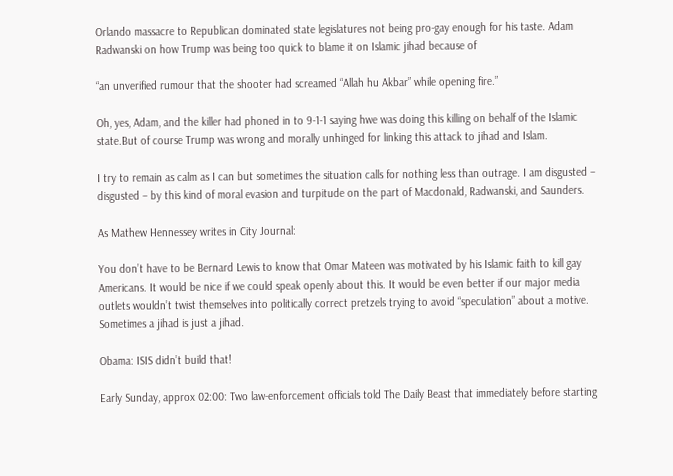Orlando massacre to Republican dominated state legislatures not being pro-gay enough for his taste. Adam Radwanski on how Trump was being too quick to blame it on Islamic jihad because of

“an unverified rumour that the shooter had screamed “Allah hu Akbar” while opening fire.”

Oh, yes, Adam, and the killer had phoned in to 9-1-1 saying hwe was doing this killing on behalf of the Islamic state.But of course Trump was wrong and morally unhinged for linking this attack to jihad and Islam.

I try to remain as calm as I can but sometimes the situation calls for nothing less than outrage. I am disgusted – disgusted – by this kind of moral evasion and turpitude on the part of Macdonald, Radwanski, and Saunders.

As Mathew Hennessey writes in City Journal:

You don’t have to be Bernard Lewis to know that Omar Mateen was motivated by his Islamic faith to kill gay Americans. It would be nice if we could speak openly about this. It would be even better if our major media outlets wouldn’t twist themselves into politically correct pretzels trying to avoid “speculation” about a motive. Sometimes a jihad is just a jihad.

Obama: ISIS didn’t build that!

Early Sunday, approx 02:00: Two law-enforcement officials told The Daily Beast that immediately before starting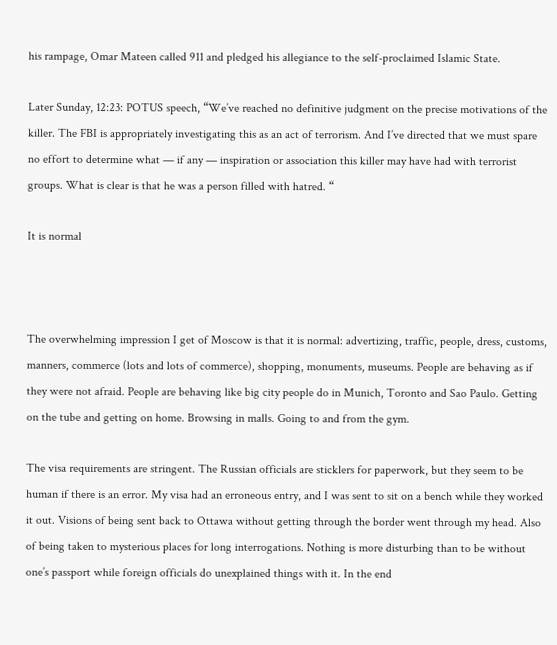his rampage, Omar Mateen called 911 and pledged his allegiance to the self-proclaimed Islamic State.

Later Sunday, 12:23: POTUS speech, “We’ve reached no definitive judgment on the precise motivations of the killer. The FBI is appropriately investigating this as an act of terrorism. And I’ve directed that we must spare no effort to determine what — if any — inspiration or association this killer may have had with terrorist groups. What is clear is that he was a person filled with hatred. “

It is normal



The overwhelming impression I get of Moscow is that it is normal: advertizing, traffic, people, dress, customs, manners, commerce (lots and lots of commerce), shopping, monuments, museums. People are behaving as if they were not afraid. People are behaving like big city people do in Munich, Toronto and Sao Paulo. Getting on the tube and getting on home. Browsing in malls. Going to and from the gym.

The visa requirements are stringent. The Russian officials are sticklers for paperwork, but they seem to be human if there is an error. My visa had an erroneous entry, and I was sent to sit on a bench while they worked it out. Visions of being sent back to Ottawa without getting through the border went through my head. Also of being taken to mysterious places for long interrogations. Nothing is more disturbing than to be without one’s passport while foreign officials do unexplained things with it. In the end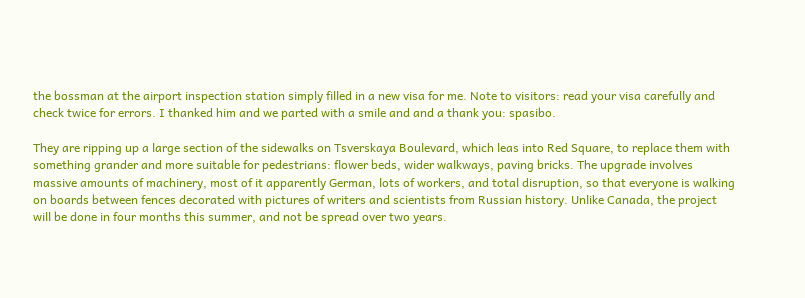the bossman at the airport inspection station simply filled in a new visa for me. Note to visitors: read your visa carefully and check twice for errors. I thanked him and we parted with a smile and and a thank you: spasibo.

They are ripping up a large section of the sidewalks on Tsverskaya Boulevard, which leas into Red Square, to replace them with something grander and more suitable for pedestrians: flower beds, wider walkways, paving bricks. The upgrade involves massive amounts of machinery, most of it apparently German, lots of workers, and total disruption, so that everyone is walking on boards between fences decorated with pictures of writers and scientists from Russian history. Unlike Canada, the project will be done in four months this summer, and not be spread over two years.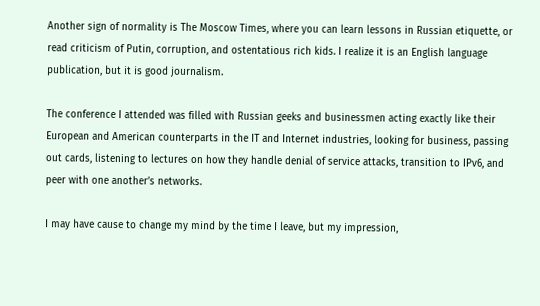Another sign of normality is The Moscow Times, where you can learn lessons in Russian etiquette, or read criticism of Putin, corruption, and ostentatious rich kids. I realize it is an English language publication, but it is good journalism.

The conference I attended was filled with Russian geeks and businessmen acting exactly like their European and American counterparts in the IT and Internet industries, looking for business, passing out cards, listening to lectures on how they handle denial of service attacks, transition to IPv6, and peer with one another’s networks.

I may have cause to change my mind by the time I leave, but my impression,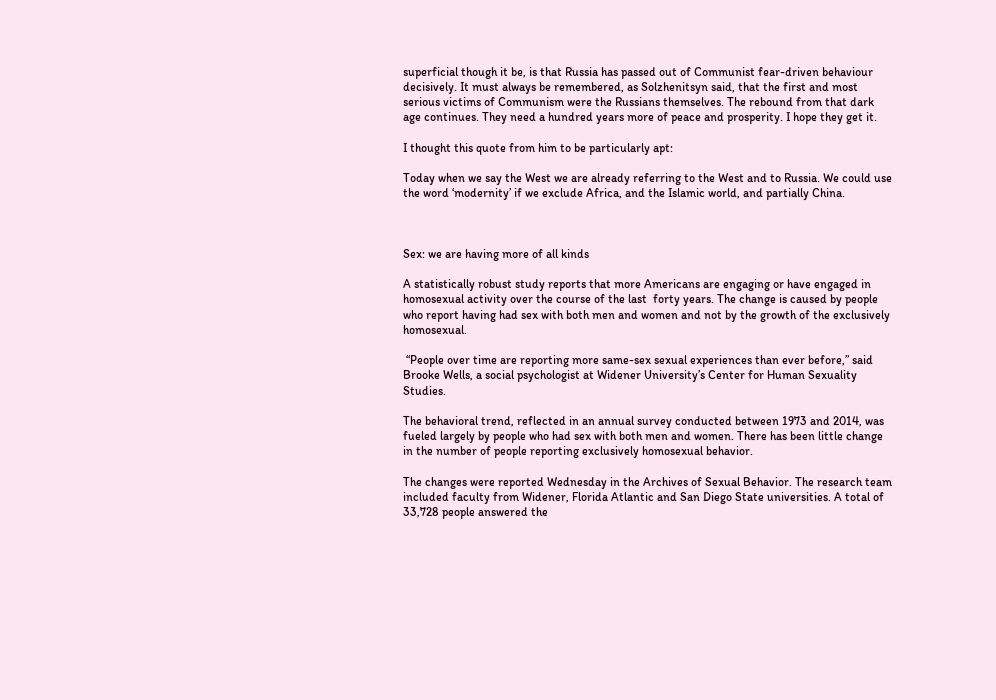superficial though it be, is that Russia has passed out of Communist fear-driven behaviour decisively. It must always be remembered, as Solzhenitsyn said, that the first and most serious victims of Communism were the Russians themselves. The rebound from that dark age continues. They need a hundred years more of peace and prosperity. I hope they get it.

I thought this quote from him to be particularly apt:

Today when we say the West we are already referring to the West and to Russia. We could use the word ‘modernity’ if we exclude Africa, and the Islamic world, and partially China.



Sex: we are having more of all kinds

A statistically robust study reports that more Americans are engaging or have engaged in homosexual activity over the course of the last  forty years. The change is caused by people who report having had sex with both men and women and not by the growth of the exclusively homosexual.

 “People over time are reporting more same-sex sexual experiences than ever before,” said Brooke Wells, a social psychologist at Widener University’s Center for Human Sexuality Studies.

The behavioral trend, reflected in an annual survey conducted between 1973 and 2014, was fueled largely by people who had sex with both men and women. There has been little change in the number of people reporting exclusively homosexual behavior.

The changes were reported Wednesday in the Archives of Sexual Behavior. The research team included faculty from Widener, Florida Atlantic and San Diego State universities. A total of 33,728 people answered the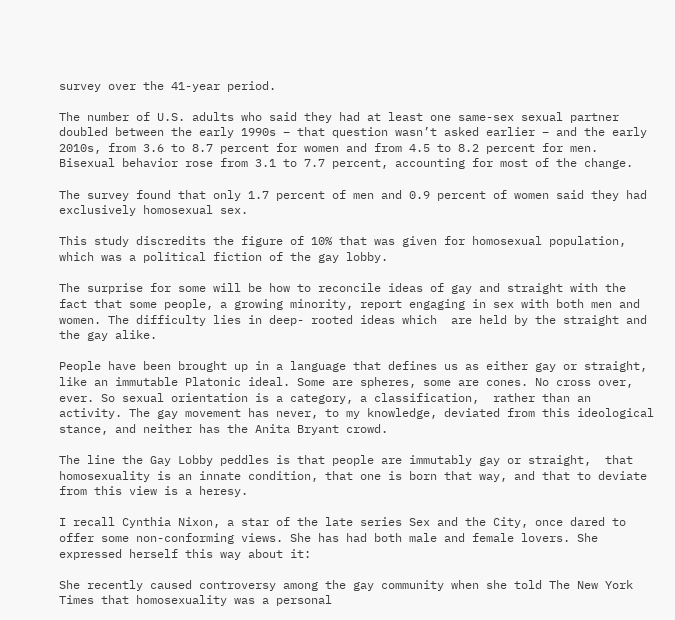survey over the 41-year period.

The number of U.S. adults who said they had at least one same-sex sexual partner doubled between the early 1990s – that question wasn’t asked earlier – and the early 2010s, from 3.6 to 8.7 percent for women and from 4.5 to 8.2 percent for men. Bisexual behavior rose from 3.1 to 7.7 percent, accounting for most of the change.

The survey found that only 1.7 percent of men and 0.9 percent of women said they had exclusively homosexual sex.

This study discredits the figure of 10% that was given for homosexual population, which was a political fiction of the gay lobby.

The surprise for some will be how to reconcile ideas of gay and straight with the fact that some people, a growing minority, report engaging in sex with both men and women. The difficulty lies in deep- rooted ideas which  are held by the straight and the gay alike.

People have been brought up in a language that defines us as either gay or straight, like an immutable Platonic ideal. Some are spheres, some are cones. No cross over, ever. So sexual orientation is a category, a classification,  rather than an activity. The gay movement has never, to my knowledge, deviated from this ideological stance, and neither has the Anita Bryant crowd.

The line the Gay Lobby peddles is that people are immutably gay or straight,  that homosexuality is an innate condition, that one is born that way, and that to deviate from this view is a heresy.

I recall Cynthia Nixon, a star of the late series Sex and the City, once dared to offer some non-conforming views. She has had both male and female lovers. She expressed herself this way about it:

She recently caused controversy among the gay community when she told The New York Times that homosexuality was a personal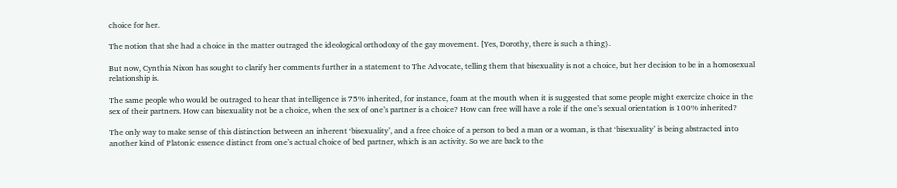choice for her.

The notion that she had a choice in the matter outraged the ideological orthodoxy of the gay movement. [Yes, Dorothy, there is such a thing}.

But now, Cynthia Nixon has sought to clarify her comments further in a statement to The Advocate, telling them that bisexuality is not a choice, but her decision to be in a homosexual relationship is.

The same people who would be outraged to hear that intelligence is 75% inherited, for instance, foam at the mouth when it is suggested that some people might exercize choice in the sex of their partners. How can bisexuality not be a choice, when the sex of one’s partner is a choice? How can free will have a role if the one’s sexual orientation is 100% inherited?

The only way to make sense of this distinction between an inherent ‘bisexuality’, and a free choice of a person to bed a man or a woman, is that ‘bisexuality’ is being abstracted into another kind of Platonic essence distinct from one’s actual choice of bed partner, which is an activity. So we are back to the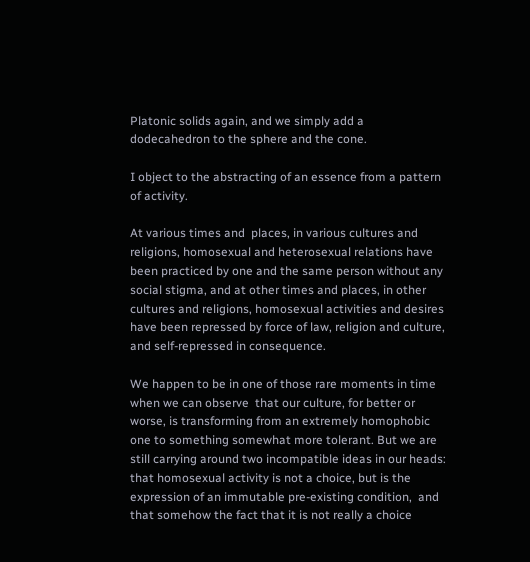Platonic solids again, and we simply add a dodecahedron to the sphere and the cone.

I object to the abstracting of an essence from a pattern of activity.

At various times and  places, in various cultures and religions, homosexual and heterosexual relations have been practiced by one and the same person without any social stigma, and at other times and places, in other cultures and religions, homosexual activities and desires have been repressed by force of law, religion and culture, and self-repressed in consequence.

We happen to be in one of those rare moments in time when we can observe  that our culture, for better or worse, is transforming from an extremely homophobic one to something somewhat more tolerant. But we are still carrying around two incompatible ideas in our heads: that homosexual activity is not a choice, but is the expression of an immutable pre-existing condition,  and that somehow the fact that it is not really a choice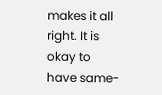makes it all right. It is okay to have same-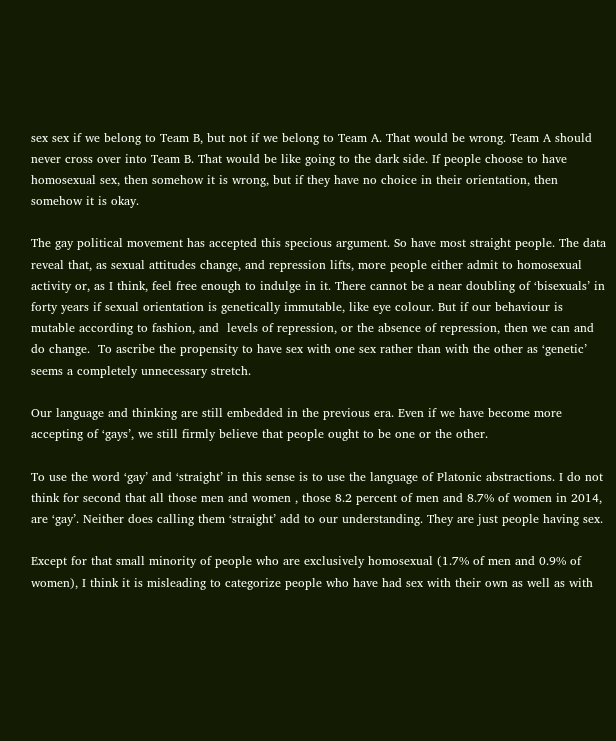sex sex if we belong to Team B, but not if we belong to Team A. That would be wrong. Team A should never cross over into Team B. That would be like going to the dark side. If people choose to have homosexual sex, then somehow it is wrong, but if they have no choice in their orientation, then somehow it is okay.

The gay political movement has accepted this specious argument. So have most straight people. The data reveal that, as sexual attitudes change, and repression lifts, more people either admit to homosexual activity or, as I think, feel free enough to indulge in it. There cannot be a near doubling of ‘bisexuals’ in forty years if sexual orientation is genetically immutable, like eye colour. But if our behaviour is mutable according to fashion, and  levels of repression, or the absence of repression, then we can and do change.  To ascribe the propensity to have sex with one sex rather than with the other as ‘genetic’ seems a completely unnecessary stretch.

Our language and thinking are still embedded in the previous era. Even if we have become more accepting of ‘gays’, we still firmly believe that people ought to be one or the other.

To use the word ‘gay’ and ‘straight’ in this sense is to use the language of Platonic abstractions. I do not think for second that all those men and women , those 8.2 percent of men and 8.7% of women in 2014, are ‘gay’. Neither does calling them ‘straight’ add to our understanding. They are just people having sex.

Except for that small minority of people who are exclusively homosexual (1.7% of men and 0.9% of women), I think it is misleading to categorize people who have had sex with their own as well as with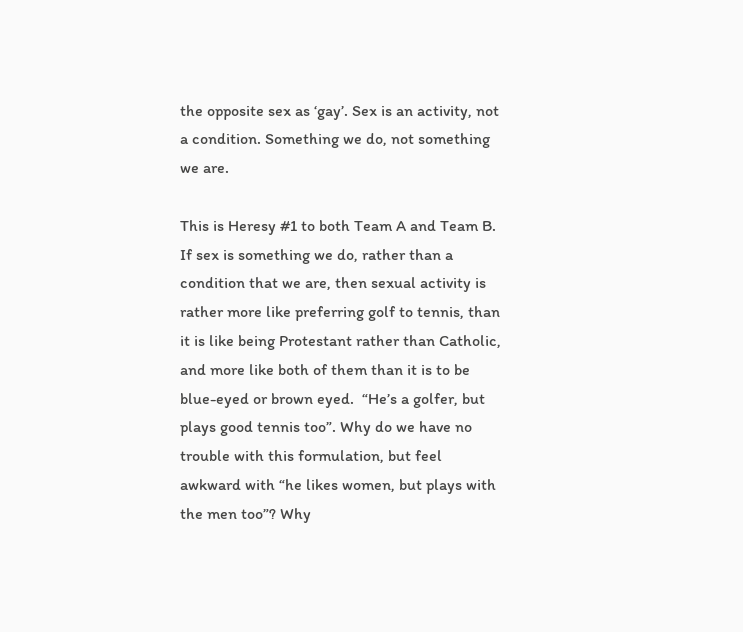the opposite sex as ‘gay’. Sex is an activity, not a condition. Something we do, not something we are.

This is Heresy #1 to both Team A and Team B. If sex is something we do, rather than a condition that we are, then sexual activity is rather more like preferring golf to tennis, than it is like being Protestant rather than Catholic, and more like both of them than it is to be blue-eyed or brown eyed.  “He’s a golfer, but plays good tennis too”. Why do we have no trouble with this formulation, but feel awkward with “he likes women, but plays with the men too”? Why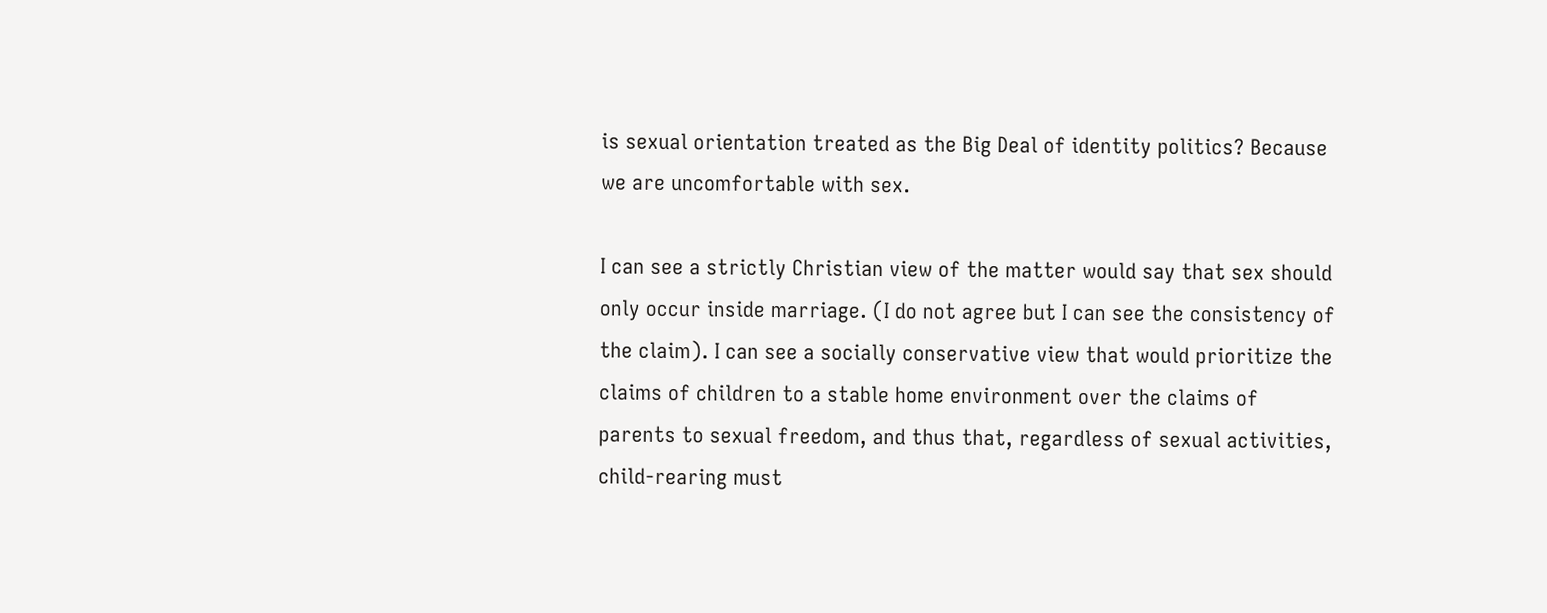is sexual orientation treated as the Big Deal of identity politics? Because we are uncomfortable with sex.

I can see a strictly Christian view of the matter would say that sex should only occur inside marriage. (I do not agree but I can see the consistency of the claim). I can see a socially conservative view that would prioritize the claims of children to a stable home environment over the claims of parents to sexual freedom, and thus that, regardless of sexual activities,  child-rearing must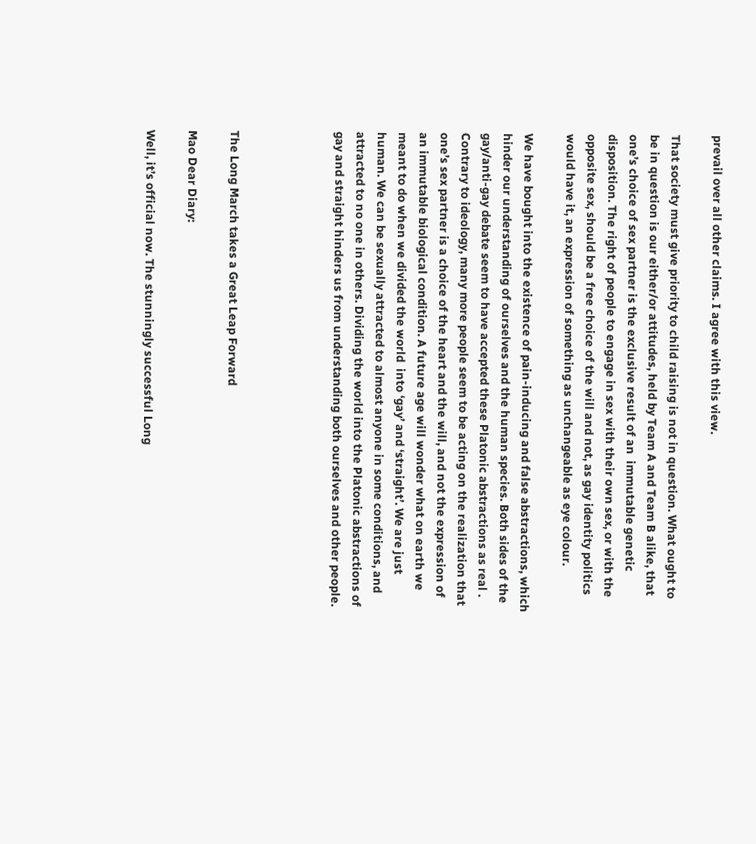prevail over all other claims. I agree with this view.

That society must give priority to child raising is not in question. What ought to be in question is our either/or attitudes, held by Team A and Team B alike, that one’s choice of sex partner is the exclusive result of an  immutable genetic disposition. The right of people to engage in sex with their own sex, or with the opposite sex, should be a free choice of the will and not, as gay identity politics would have it, an expression of something as unchangeable as eye colour.

We have bought into the existence of pain-inducing and false abstractions, which hinder our understanding of ourselves and the human species. Both sides of the gay/anti-gay debate seem to have accepted these Platonic abstractions as real . Contrary to ideology, many more people seem to be acting on the realization that one’s sex partner is a choice of the heart and the will, and not the expression of an immutable biological condition. A future age will wonder what on earth we meant to do when we divided the world  into ‘gay’ and ‘straight’. We are just human. We can be sexually attracted to almost anyone in some conditions, and attracted to no one in others. Dividing the world into the Platonic abstractions of gay and straight hinders us from understanding both ourselves and other people.




The Long March takes a Great Leap Forward

Mao Dear Diary:

Well, it’s official now. The stunningly successful Long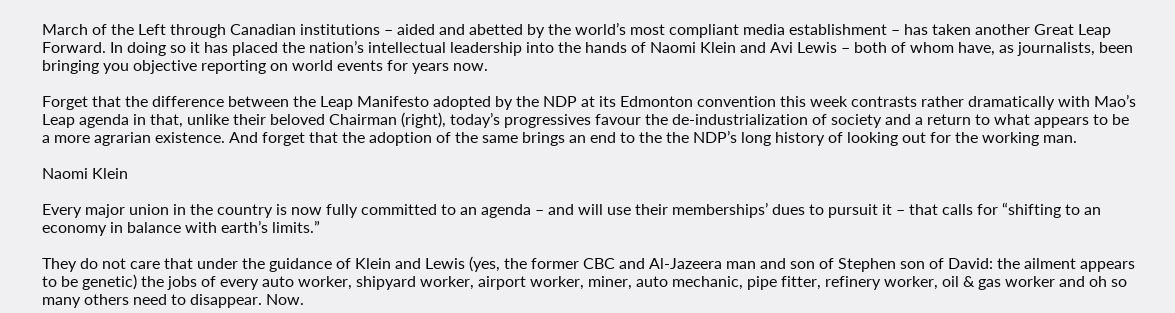March of the Left through Canadian institutions – aided and abetted by the world’s most compliant media establishment – has taken another Great Leap Forward. In doing so it has placed the nation’s intellectual leadership into the hands of Naomi Klein and Avi Lewis – both of whom have, as journalists, been bringing you objective reporting on world events for years now.

Forget that the difference between the Leap Manifesto adopted by the NDP at its Edmonton convention this week contrasts rather dramatically with Mao’s Leap agenda in that, unlike their beloved Chairman (right), today’s progressives favour the de-industrialization of society and a return to what appears to be a more agrarian existence. And forget that the adoption of the same brings an end to the the NDP’s long history of looking out for the working man.

Naomi Klein

Every major union in the country is now fully committed to an agenda – and will use their memberships’ dues to pursuit it – that calls for “shifting to an economy in balance with earth’s limits.”

They do not care that under the guidance of Klein and Lewis (yes, the former CBC and Al-Jazeera man and son of Stephen son of David: the ailment appears to be genetic) the jobs of every auto worker, shipyard worker, airport worker, miner, auto mechanic, pipe fitter, refinery worker, oil & gas worker and oh so many others need to disappear. Now.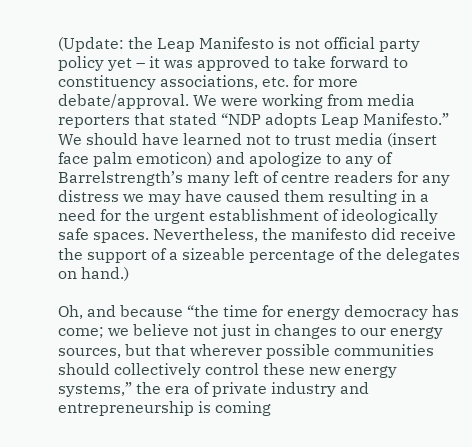(Update: the Leap Manifesto is not official party policy yet – it was approved to take forward to constituency associations, etc. for more debate/approval. We were working from media reporters that stated “NDP adopts Leap Manifesto.” We should have learned not to trust media (insert face palm emoticon) and apologize to any of Barrelstrength’s many left of centre readers for any distress we may have caused them resulting in a need for the urgent establishment of ideologically safe spaces. Nevertheless, the manifesto did receive the support of a sizeable percentage of the delegates on hand.)

Oh, and because “the time for energy democracy has come; we believe not just in changes to our energy sources, but that wherever possible communities should collectively control these new energy systems,” the era of private industry and entrepreneurship is coming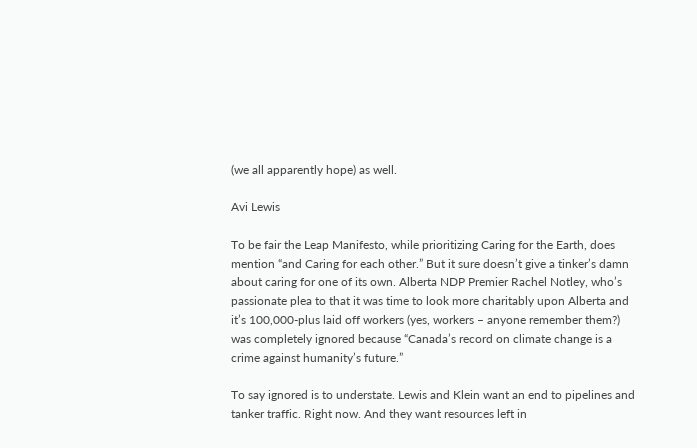(we all apparently hope) as well.

Avi Lewis

To be fair the Leap Manifesto, while prioritizing Caring for the Earth, does mention “and Caring for each other.” But it sure doesn’t give a tinker’s damn about caring for one of its own. Alberta NDP Premier Rachel Notley, who’s passionate plea to that it was time to look more charitably upon Alberta and it’s 100,000-plus laid off workers (yes, workers – anyone remember them?) was completely ignored because “Canada’s record on climate change is a crime against humanity’s future.”

To say ignored is to understate. Lewis and Klein want an end to pipelines and tanker traffic. Right now. And they want resources left in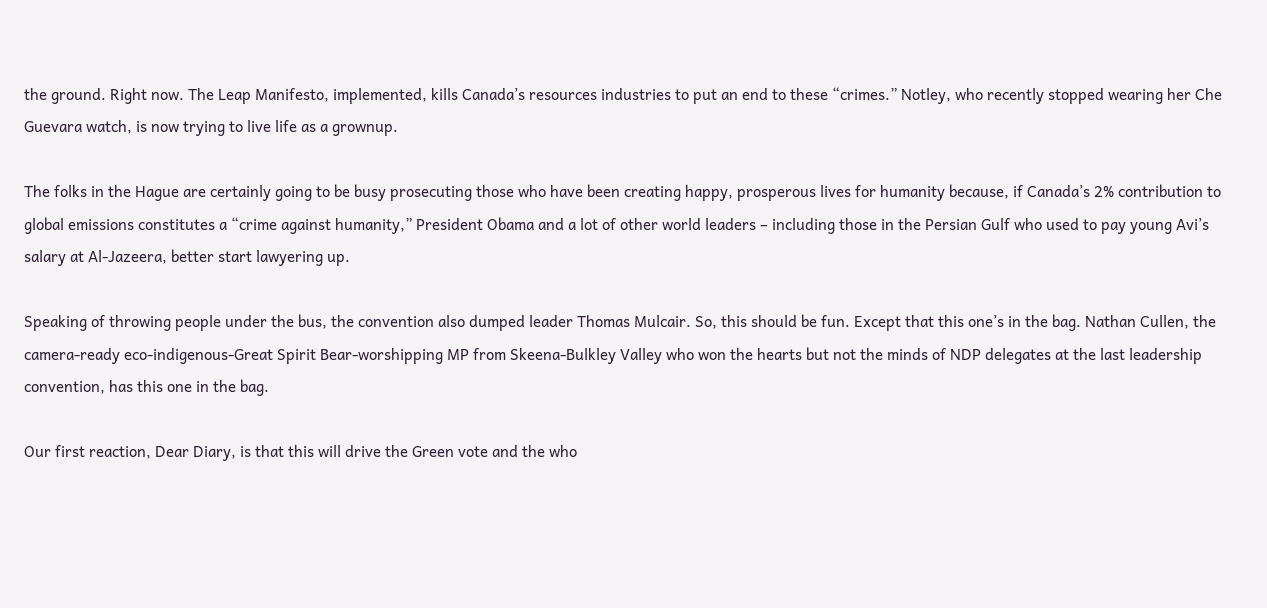the ground. Right now. The Leap Manifesto, implemented, kills Canada’s resources industries to put an end to these “crimes.” Notley, who recently stopped wearing her Che Guevara watch, is now trying to live life as a grownup.

The folks in the Hague are certainly going to be busy prosecuting those who have been creating happy, prosperous lives for humanity because, if Canada’s 2% contribution to global emissions constitutes a “crime against humanity,” President Obama and a lot of other world leaders – including those in the Persian Gulf who used to pay young Avi’s salary at Al-Jazeera, better start lawyering up.

Speaking of throwing people under the bus, the convention also dumped leader Thomas Mulcair. So, this should be fun. Except that this one’s in the bag. Nathan Cullen, the camera-ready eco-indigenous-Great Spirit Bear-worshipping MP from Skeena-Bulkley Valley who won the hearts but not the minds of NDP delegates at the last leadership convention, has this one in the bag.

Our first reaction, Dear Diary, is that this will drive the Green vote and the who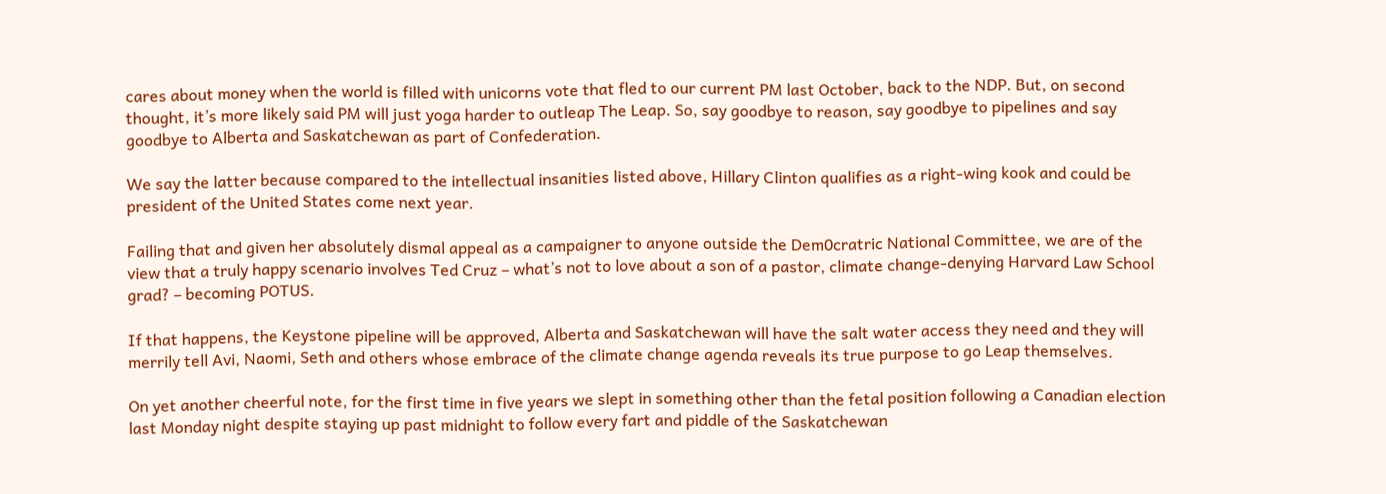cares about money when the world is filled with unicorns vote that fled to our current PM last October, back to the NDP. But, on second thought, it’s more likely said PM will just yoga harder to outleap The Leap. So, say goodbye to reason, say goodbye to pipelines and say goodbye to Alberta and Saskatchewan as part of Confederation.

We say the latter because compared to the intellectual insanities listed above, Hillary Clinton qualifies as a right-wing kook and could be president of the United States come next year.

Failing that and given her absolutely dismal appeal as a campaigner to anyone outside the Dem0cratric National Committee, we are of the view that a truly happy scenario involves Ted Cruz – what’s not to love about a son of a pastor, climate change-denying Harvard Law School grad? – becoming POTUS.

If that happens, the Keystone pipeline will be approved, Alberta and Saskatchewan will have the salt water access they need and they will merrily tell Avi, Naomi, Seth and others whose embrace of the climate change agenda reveals its true purpose to go Leap themselves.

On yet another cheerful note, for the first time in five years we slept in something other than the fetal position following a Canadian election last Monday night despite staying up past midnight to follow every fart and piddle of the Saskatchewan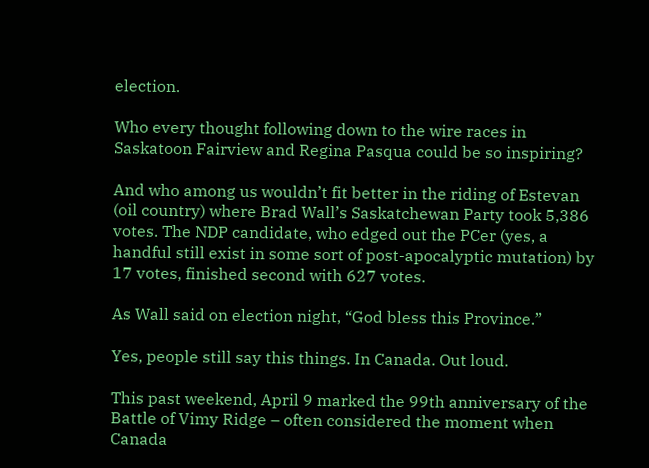election.

Who every thought following down to the wire races in Saskatoon Fairview and Regina Pasqua could be so inspiring?

And who among us wouldn’t fit better in the riding of Estevan (oil country) where Brad Wall’s Saskatchewan Party took 5,386 votes. The NDP candidate, who edged out the PCer (yes, a handful still exist in some sort of post-apocalyptic mutation) by 17 votes, finished second with 627 votes.

As Wall said on election night, “God bless this Province.”

Yes, people still say this things. In Canada. Out loud.

This past weekend, April 9 marked the 99th anniversary of the Battle of Vimy Ridge – often considered the moment when Canada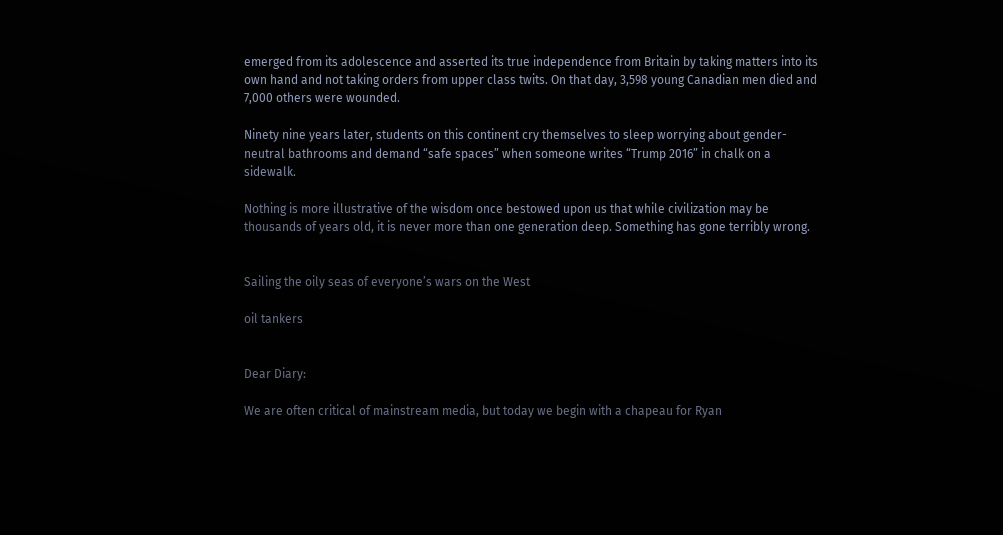emerged from its adolescence and asserted its true independence from Britain by taking matters into its own hand and not taking orders from upper class twits. On that day, 3,598 young Canadian men died and 7,000 others were wounded.

Ninety nine years later, students on this continent cry themselves to sleep worrying about gender-neutral bathrooms and demand “safe spaces” when someone writes “Trump 2016” in chalk on a sidewalk.

Nothing is more illustrative of the wisdom once bestowed upon us that while civilization may be thousands of years old, it is never more than one generation deep. Something has gone terribly wrong.


Sailing the oily seas of everyone’s wars on the West

oil tankers


Dear Diary:

We are often critical of mainstream media, but today we begin with a chapeau for Ryan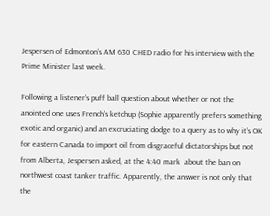Jespersen of Edmonton’s AM 630 CHED radio for his interview with the Prime Minister last week.

Following a listener’s puff ball question about whether or not the anointed one uses French’s ketchup (Sophie apparently prefers something exotic and organic) and an excruciating dodge to a query as to why it’s OK for eastern Canada to import oil from disgraceful dictatorships but not from Alberta, Jespersen asked, at the 4:40 mark  about the ban on northwest coast tanker traffic. Apparently, the answer is not only that the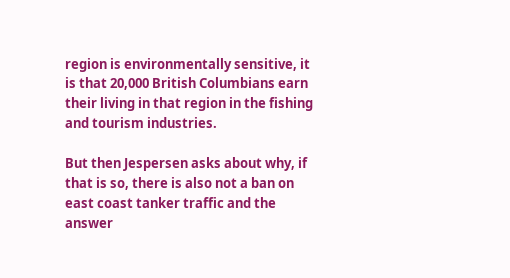region is environmentally sensitive, it is that 20,000 British Columbians earn their living in that region in the fishing and tourism industries.

But then Jespersen asks about why, if that is so, there is also not a ban on east coast tanker traffic and the answer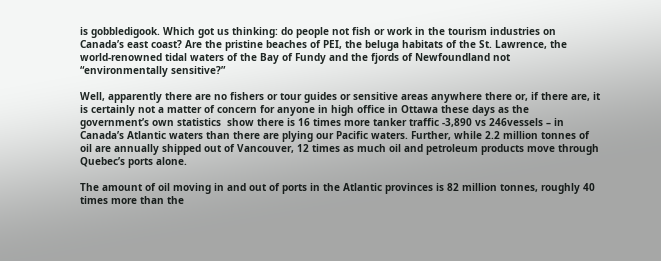is gobbledigook. Which got us thinking: do people not fish or work in the tourism industries on Canada’s east coast? Are the pristine beaches of PEI, the beluga habitats of the St. Lawrence, the world-renowned tidal waters of the Bay of Fundy and the fjords of Newfoundland not “environmentally sensitive?”

Well, apparently there are no fishers or tour guides or sensitive areas anywhere there or, if there are, it is certainly not a matter of concern for anyone in high office in Ottawa these days as the government’s own statistics  show there is 16 times more tanker traffic -3,890 vs 246vessels – in Canada’s Atlantic waters than there are plying our Pacific waters. Further, while 2.2 million tonnes of oil are annually shipped out of Vancouver, 12 times as much oil and petroleum products move through Quebec’s ports alone.

The amount of oil moving in and out of ports in the Atlantic provinces is 82 million tonnes, roughly 40 times more than the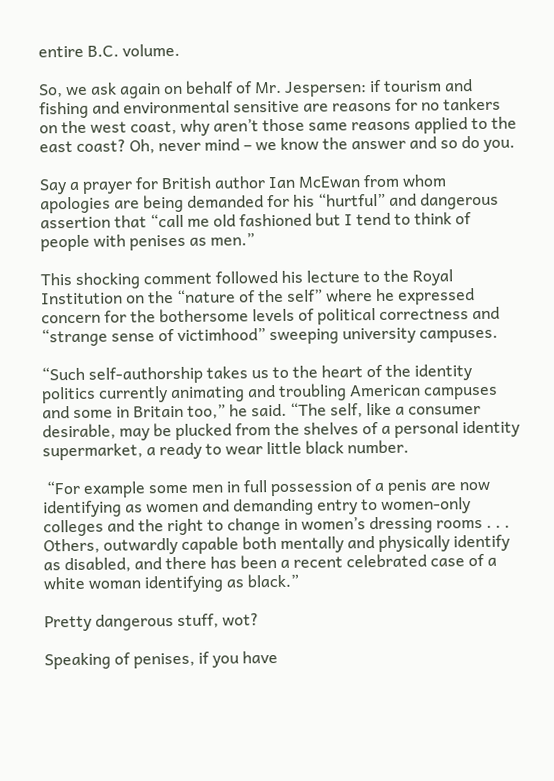entire B.C. volume.

So, we ask again on behalf of Mr. Jespersen: if tourism and fishing and environmental sensitive are reasons for no tankers on the west coast, why aren’t those same reasons applied to the east coast? Oh, never mind – we know the answer and so do you.

Say a prayer for British author Ian McEwan from whom apologies are being demanded for his “hurtful” and dangerous assertion that “call me old fashioned but I tend to think of people with penises as men.”

This shocking comment followed his lecture to the Royal Institution on the “nature of the self” where he expressed concern for the bothersome levels of political correctness and “strange sense of victimhood” sweeping university campuses.

“Such self-authorship takes us to the heart of the identity politics currently animating and troubling American campuses and some in Britain too,” he said. “The self, like a consumer desirable, may be plucked from the shelves of a personal identity supermarket, a ready to wear little black number.

 “For example some men in full possession of a penis are now identifying as women and demanding entry to women-only colleges and the right to change in women’s dressing rooms . . . Others, outwardly capable both mentally and physically identify as disabled, and there has been a recent celebrated case of a white woman identifying as black.”

Pretty dangerous stuff, wot?

Speaking of penises, if you have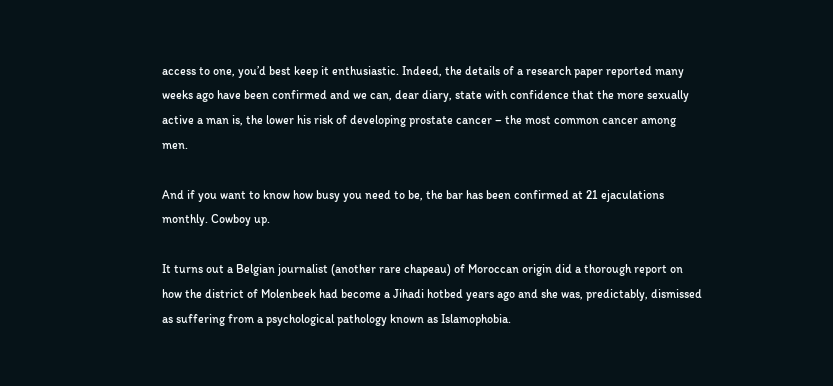access to one, you’d best keep it enthusiastic. Indeed, the details of a research paper reported many weeks ago have been confirmed and we can, dear diary, state with confidence that the more sexually active a man is, the lower his risk of developing prostate cancer – the most common cancer among men.

And if you want to know how busy you need to be, the bar has been confirmed at 21 ejaculations monthly. Cowboy up.

It turns out a Belgian journalist (another rare chapeau) of Moroccan origin did a thorough report on how the district of Molenbeek had become a Jihadi hotbed years ago and she was, predictably, dismissed as suffering from a psychological pathology known as Islamophobia.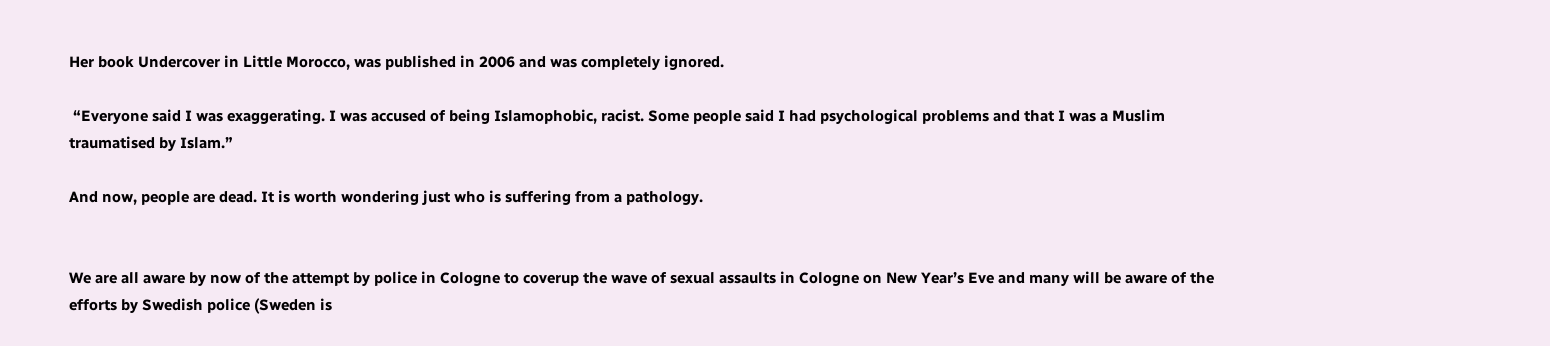Her book Undercover in Little Morocco, was published in 2006 and was completely ignored.

 “Everyone said I was exaggerating. I was accused of being Islamophobic, racist. Some people said I had psychological problems and that I was a Muslim traumatised by Islam.”

And now, people are dead. It is worth wondering just who is suffering from a pathology.


We are all aware by now of the attempt by police in Cologne to coverup the wave of sexual assaults in Cologne on New Year’s Eve and many will be aware of the efforts by Swedish police (Sweden is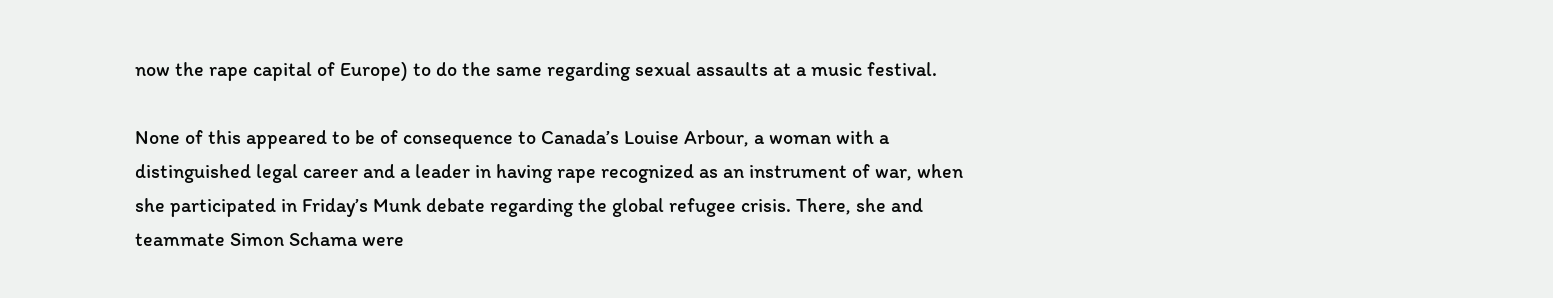now the rape capital of Europe) to do the same regarding sexual assaults at a music festival.

None of this appeared to be of consequence to Canada’s Louise Arbour, a woman with a distinguished legal career and a leader in having rape recognized as an instrument of war, when she participated in Friday’s Munk debate regarding the global refugee crisis. There, she and teammate Simon Schama were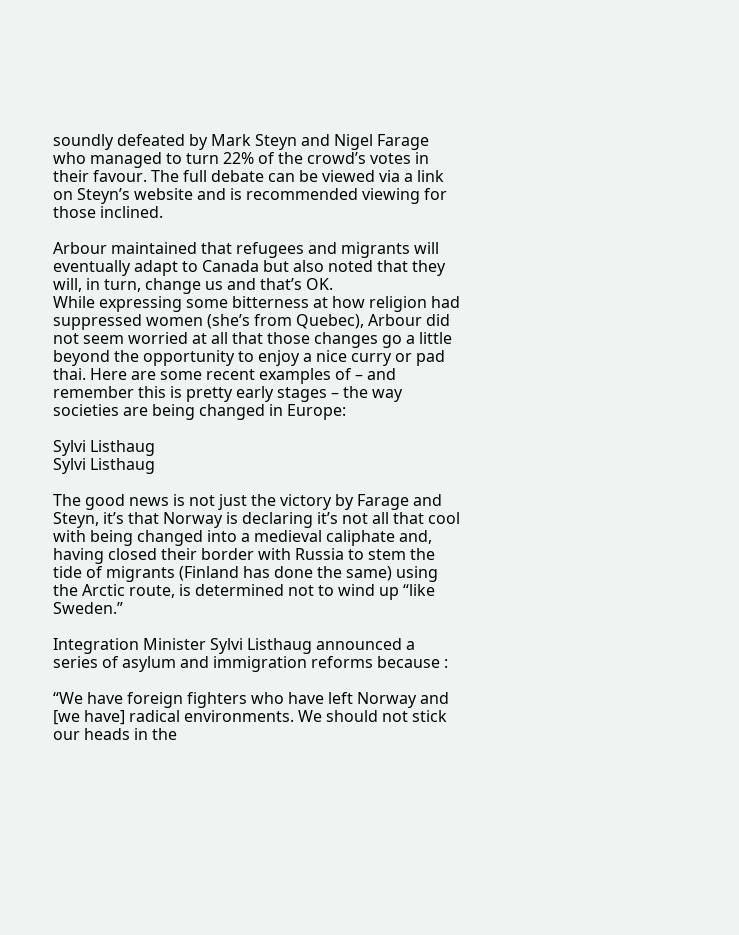soundly defeated by Mark Steyn and Nigel Farage who managed to turn 22% of the crowd’s votes in their favour. The full debate can be viewed via a link on Steyn’s website and is recommended viewing for those inclined.

Arbour maintained that refugees and migrants will eventually adapt to Canada but also noted that they will, in turn, change us and that’s OK.
While expressing some bitterness at how religion had suppressed women (she’s from Quebec), Arbour did not seem worried at all that those changes go a little beyond the opportunity to enjoy a nice curry or pad thai. Here are some recent examples of – and remember this is pretty early stages – the way societies are being changed in Europe:

Sylvi Listhaug
Sylvi Listhaug

The good news is not just the victory by Farage and Steyn, it’s that Norway is declaring it’s not all that cool with being changed into a medieval caliphate and, having closed their border with Russia to stem the tide of migrants (Finland has done the same) using the Arctic route, is determined not to wind up “like Sweden.”

Integration Minister Sylvi Listhaug announced a series of asylum and immigration reforms because :

“We have foreign fighters who have left Norway and [we have] radical environments. We should not stick our heads in the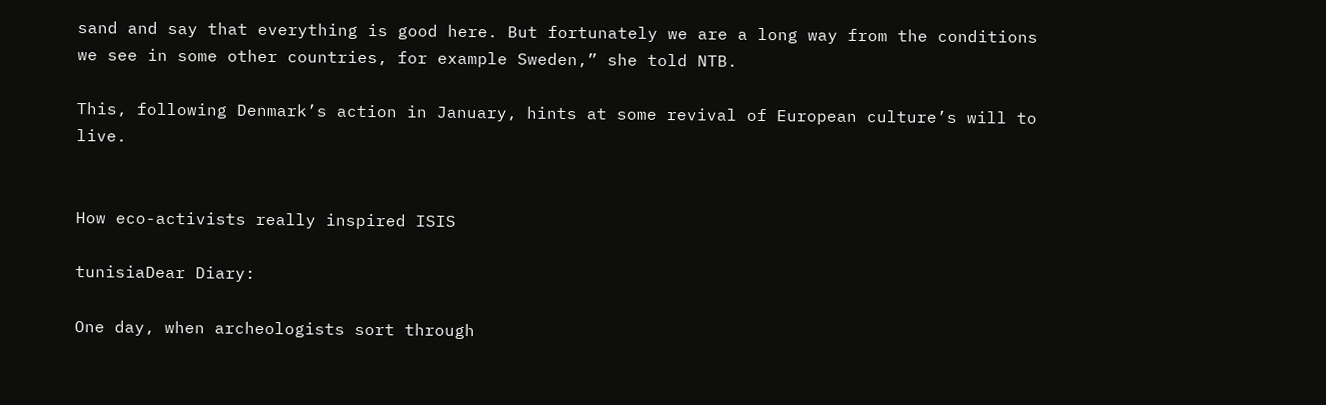sand and say that everything is good here. But fortunately we are a long way from the conditions we see in some other countries, for example Sweden,” she told NTB.

This, following Denmark’s action in January, hints at some revival of European culture’s will to live.


How eco-activists really inspired ISIS

tunisiaDear Diary:

One day, when archeologists sort through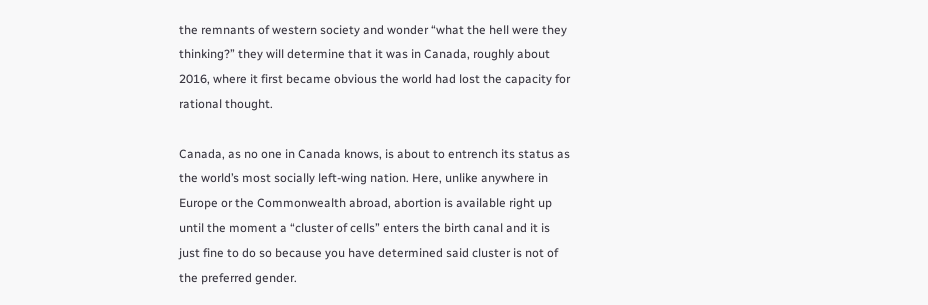the remnants of western society and wonder “what the hell were they thinking?” they will determine that it was in Canada, roughly about 2016, where it first became obvious the world had lost the capacity for rational thought.

Canada, as no one in Canada knows, is about to entrench its status as the world’s most socially left-wing nation. Here, unlike anywhere in Europe or the Commonwealth abroad, abortion is available right up until the moment a “cluster of cells” enters the birth canal and it is just fine to do so because you have determined said cluster is not of the preferred gender.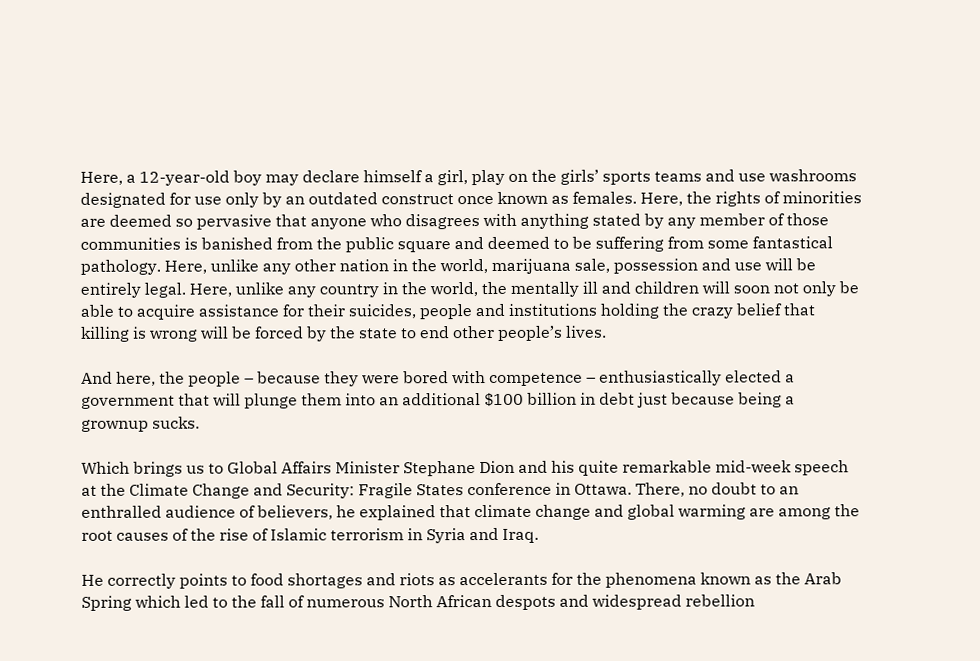Here, a 12-year-old boy may declare himself a girl, play on the girls’ sports teams and use washrooms designated for use only by an outdated construct once known as females. Here, the rights of minorities are deemed so pervasive that anyone who disagrees with anything stated by any member of those communities is banished from the public square and deemed to be suffering from some fantastical pathology. Here, unlike any other nation in the world, marijuana sale, possession and use will be entirely legal. Here, unlike any country in the world, the mentally ill and children will soon not only be able to acquire assistance for their suicides, people and institutions holding the crazy belief that killing is wrong will be forced by the state to end other people’s lives.

And here, the people – because they were bored with competence – enthusiastically elected a government that will plunge them into an additional $100 billion in debt just because being a grownup sucks.

Which brings us to Global Affairs Minister Stephane Dion and his quite remarkable mid-week speech at the Climate Change and Security: Fragile States conference in Ottawa. There, no doubt to an enthralled audience of believers, he explained that climate change and global warming are among the root causes of the rise of Islamic terrorism in Syria and Iraq.

He correctly points to food shortages and riots as accelerants for the phenomena known as the Arab Spring which led to the fall of numerous North African despots and widespread rebellion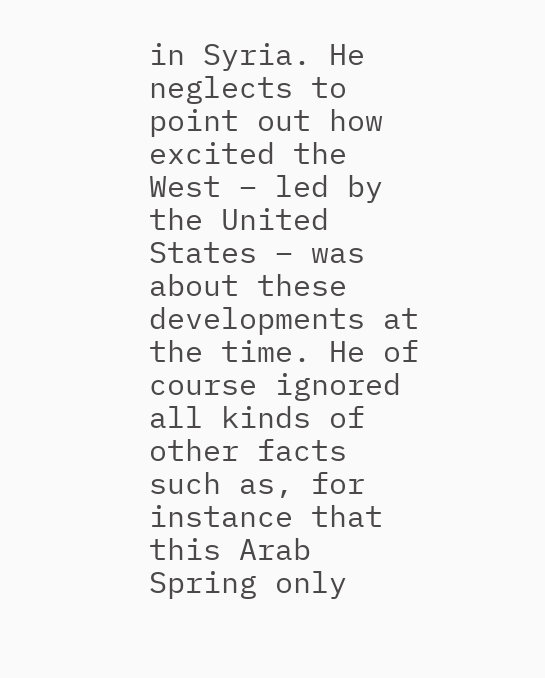in Syria. He neglects to point out how excited the West – led by the United States – was about these developments at the time. He of course ignored all kinds of other facts such as, for instance that this Arab Spring only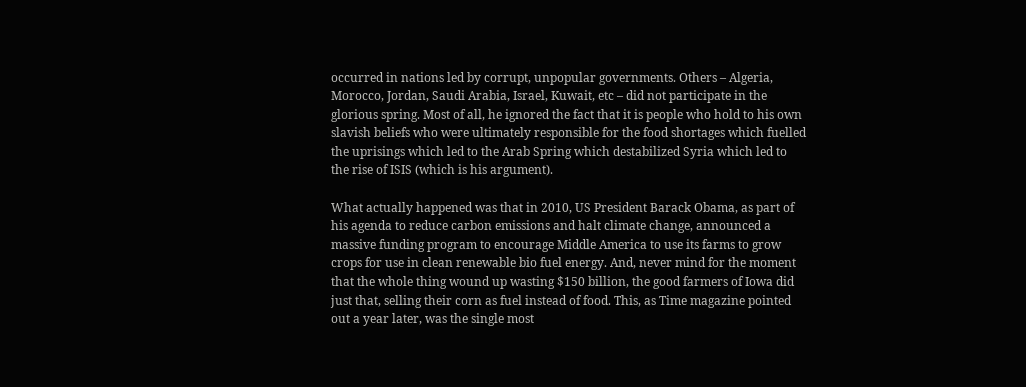occurred in nations led by corrupt, unpopular governments. Others – Algeria, Morocco, Jordan, Saudi Arabia, Israel, Kuwait, etc – did not participate in the glorious spring. Most of all, he ignored the fact that it is people who hold to his own slavish beliefs who were ultimately responsible for the food shortages which fuelled the uprisings which led to the Arab Spring which destabilized Syria which led to the rise of ISIS (which is his argument).

What actually happened was that in 2010, US President Barack Obama, as part of his agenda to reduce carbon emissions and halt climate change, announced a massive funding program to encourage Middle America to use its farms to grow crops for use in clean renewable bio fuel energy. And, never mind for the moment that the whole thing wound up wasting $150 billion, the good farmers of Iowa did just that, selling their corn as fuel instead of food. This, as Time magazine pointed out a year later, was the single most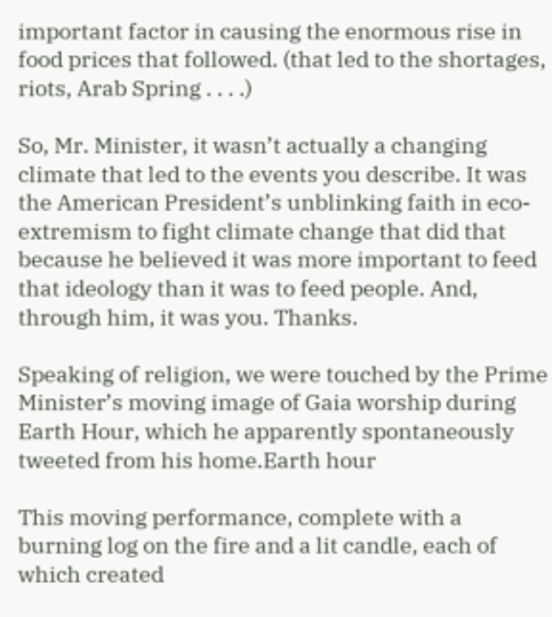important factor in causing the enormous rise in food prices that followed. (that led to the shortages, riots, Arab Spring . . . .)

So, Mr. Minister, it wasn’t actually a changing climate that led to the events you describe. It was the American President’s unblinking faith in eco-extremism to fight climate change that did that because he believed it was more important to feed that ideology than it was to feed people. And, through him, it was you. Thanks.

Speaking of religion, we were touched by the Prime Minister’s moving image of Gaia worship during Earth Hour, which he apparently spontaneously tweeted from his home.Earth hour

This moving performance, complete with a burning log on the fire and a lit candle, each of which created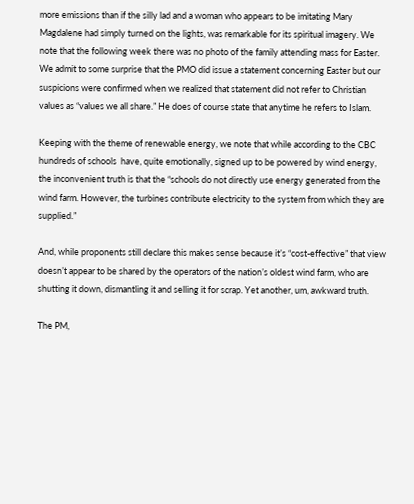more emissions than if the silly lad and a woman who appears to be imitating Mary Magdalene had simply turned on the lights, was remarkable for its spiritual imagery. We note that the following week there was no photo of the family attending mass for Easter. We admit to some surprise that the PMO did issue a statement concerning Easter but our suspicions were confirmed when we realized that statement did not refer to Christian values as “values we all share.” He does of course state that anytime he refers to Islam.

Keeping with the theme of renewable energy, we note that while according to the CBC hundreds of schools  have, quite emotionally, signed up to be powered by wind energy, the inconvenient truth is that the “schools do not directly use energy generated from the wind farm. However, the turbines contribute electricity to the system from which they are supplied.”

And, while proponents still declare this makes sense because it’s “cost-effective” that view doesn’t appear to be shared by the operators of the nation’s oldest wind farm, who are shutting it down, dismantling it and selling it for scrap. Yet another, um, awkward truth.

The PM,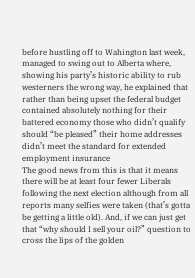before hustling off to Wahington last week, managed to swing out to Alberta where, showing his party’s historic ability to rub westerners the wrong way, he explained that rather than being upset the federal budget contained absolutely nothing for their battered economy those who didn’t qualify should “be pleased” their home addresses didn’t meet the standard for extended employment insurance
The good news from this is that it means there will be at least four fewer Liberals following the next election although from all reports many selfies were taken (that’s gotta be getting a little old). And, if we can just get that “why should I sell your oil?” question to cross the lips of the golden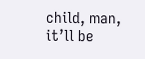child, man, it’ll be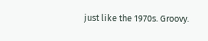just like the 1970s. Groovy.